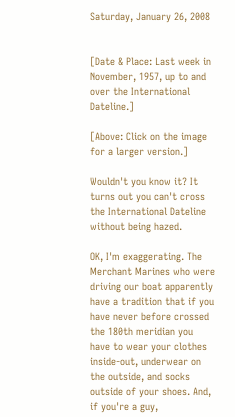Saturday, January 26, 2008


[Date & Place: Last week in November, 1957, up to and over the International Dateline.]

[Above: Click on the image for a larger version.]

Wouldn't you know it? It turns out you can't cross the International Dateline without being hazed.

OK, I'm exaggerating. The Merchant Marines who were driving our boat apparently have a tradition that if you have never before crossed the 180th meridian you have to wear your clothes inside-out, underwear on the outside, and socks outside of your shoes. And, if you're a guy,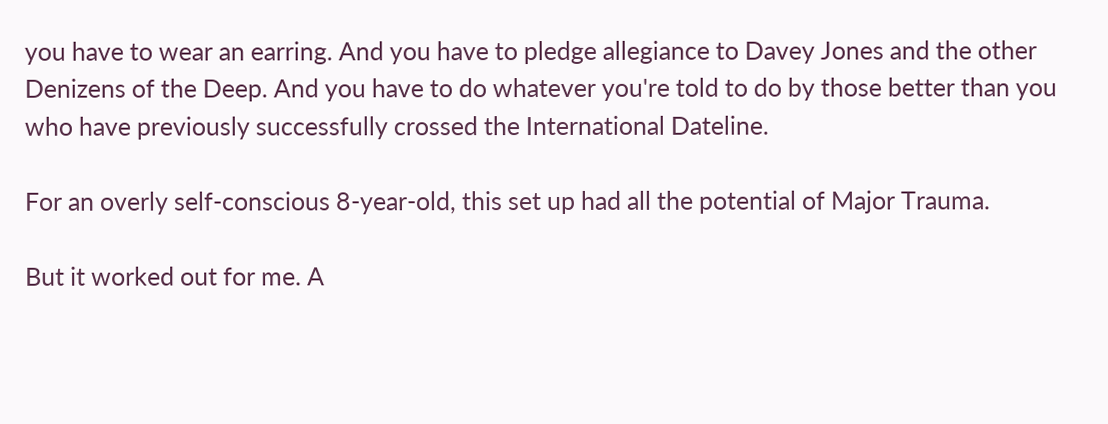you have to wear an earring. And you have to pledge allegiance to Davey Jones and the other Denizens of the Deep. And you have to do whatever you're told to do by those better than you who have previously successfully crossed the International Dateline.

For an overly self-conscious 8-year-old, this set up had all the potential of Major Trauma.

But it worked out for me. A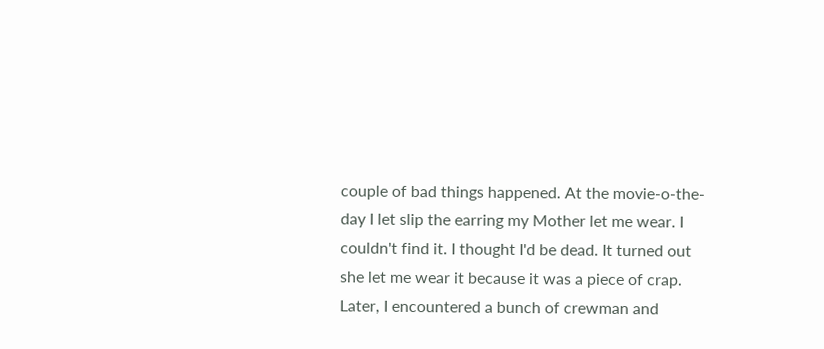couple of bad things happened. At the movie-o-the-day I let slip the earring my Mother let me wear. I couldn't find it. I thought I'd be dead. It turned out she let me wear it because it was a piece of crap. Later, I encountered a bunch of crewman and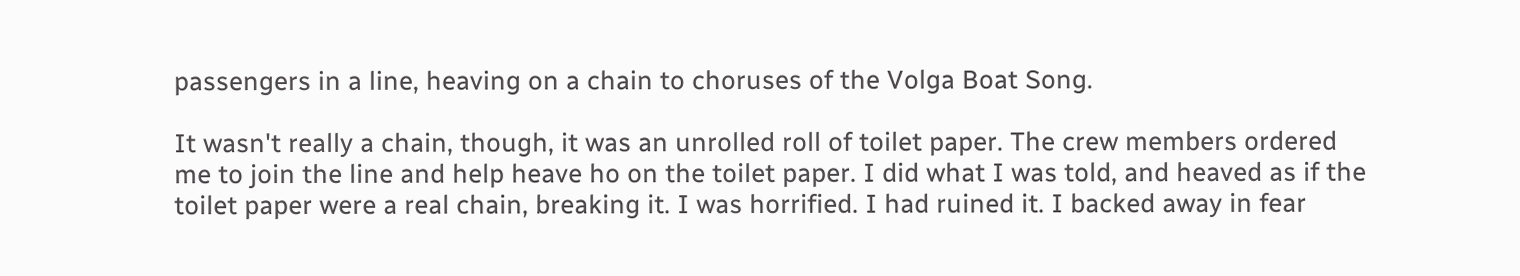passengers in a line, heaving on a chain to choruses of the Volga Boat Song.

It wasn't really a chain, though, it was an unrolled roll of toilet paper. The crew members ordered me to join the line and help heave ho on the toilet paper. I did what I was told, and heaved as if the toilet paper were a real chain, breaking it. I was horrified. I had ruined it. I backed away in fear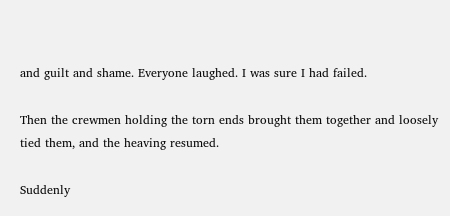and guilt and shame. Everyone laughed. I was sure I had failed.

Then the crewmen holding the torn ends brought them together and loosely tied them, and the heaving resumed.

Suddenly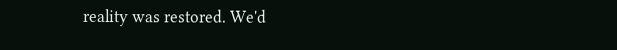reality was restored. We'd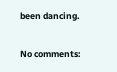been dancing.

No comments: